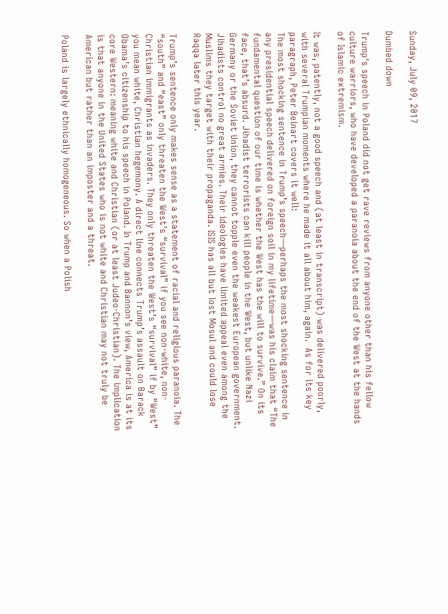Sunday, July 09, 2017

Dumbed down

Trump's speech in Poland did not get rave reviews from anyone other than his fellow culture warriors, who have developed a paranoia about the end of the West at the hands of Islamic extremism.

It was, patently, not a good speech and (at least in transcript) was delivered poorly, with several Trumpian moments where he made it all about him, again.  As for its key paragraph, Peter Beinart covers it well:
The most shocking sentence in Trump’s speech—perhaps the most shocking sentence in any presidential speech delivered on foreign soil in my lifetime—was his claim that “The fundamental question of our time is whether the West has the will to survive.” On its face, that’s absurd. Jihadist terrorists can kill people in the West, but unlike Nazi Germany or the Soviet Union, they cannot topple even the weakest European government. Jihadists control no great armies. Their ideologies have limited appeal even among the Muslims they target with their propaganda. ISIS has all but lost Mosul and could lose Raqqa later this year.

Trump’s sentence only makes sense as a statement of racial and religious paranoia. The “south” and “east” only threaten the West’s “survival” if you see non-white, non-Christian immigrants as invaders. They only threaten the West’s “survival” if by “West” you mean white, Christian hegemony. A direct line connects Trump’s assault on Barack Obama’s citizenship to his speech in Poland. In Trump and Bannon’s view, America is at its core Western: meaning white and Christian (or at least Judeo-Christian). The implication is that anyone in the United States who is not white and Christian may not truly be American but rather than an imposter and a threat.

Poland is largely ethnically homogeneous. So when a Polish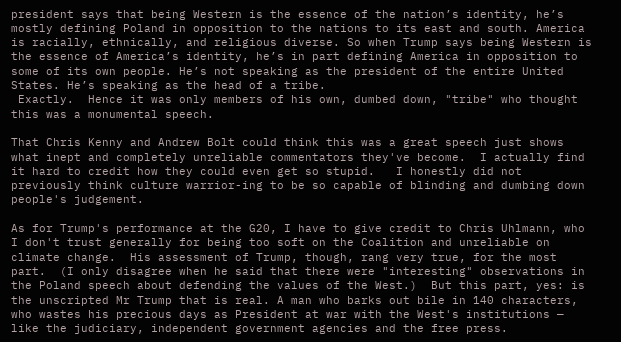president says that being Western is the essence of the nation’s identity, he’s mostly defining Poland in opposition to the nations to its east and south. America is racially, ethnically, and religious diverse. So when Trump says being Western is the essence of America’s identity, he’s in part defining America in opposition to some of its own people. He’s not speaking as the president of the entire United States. He’s speaking as the head of a tribe.
 Exactly.  Hence it was only members of his own, dumbed down, "tribe" who thought this was a monumental speech.

That Chris Kenny and Andrew Bolt could think this was a great speech just shows what inept and completely unreliable commentators they've become.  I actually find it hard to credit how they could even get so stupid.   I honestly did not previously think culture warrior-ing to be so capable of blinding and dumbing down people's judgement.

As for Trump's performance at the G20, I have to give credit to Chris Uhlmann, who I don't trust generally for being too soft on the Coalition and unreliable on climate change.  His assessment of Trump, though, rang very true, for the most part.  (I only disagree when he said that there were "interesting" observations in the Poland speech about defending the values of the West.)  But this part, yes: is the unscripted Mr Trump that is real. A man who barks out bile in 140 characters, who wastes his precious days as President at war with the West's institutions — like the judiciary, independent government agencies and the free press.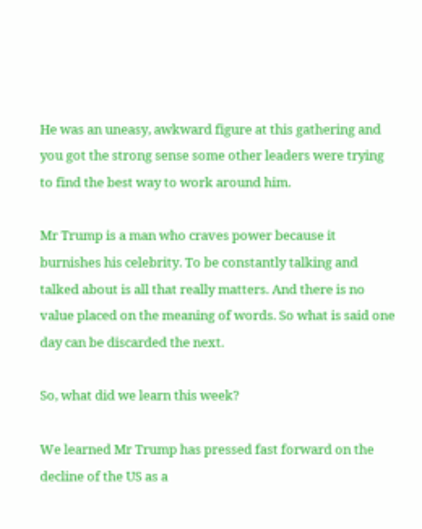He was an uneasy, awkward figure at this gathering and you got the strong sense some other leaders were trying to find the best way to work around him.

Mr Trump is a man who craves power because it burnishes his celebrity. To be constantly talking and talked about is all that really matters. And there is no value placed on the meaning of words. So what is said one day can be discarded the next.

So, what did we learn this week?

We learned Mr Trump has pressed fast forward on the decline of the US as a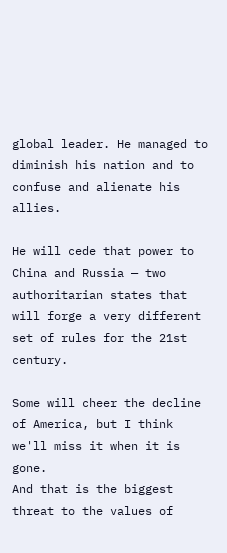global leader. He managed to diminish his nation and to confuse and alienate his allies.

He will cede that power to China and Russia — two authoritarian states that will forge a very different set of rules for the 21st century.

Some will cheer the decline of America, but I think we'll miss it when it is gone.
And that is the biggest threat to the values of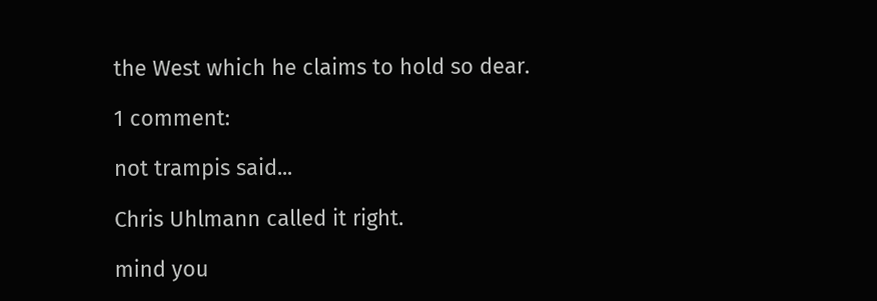the West which he claims to hold so dear.

1 comment:

not trampis said...

Chris Uhlmann called it right.

mind you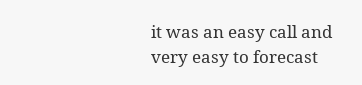it was an easy call and very easy to forecast